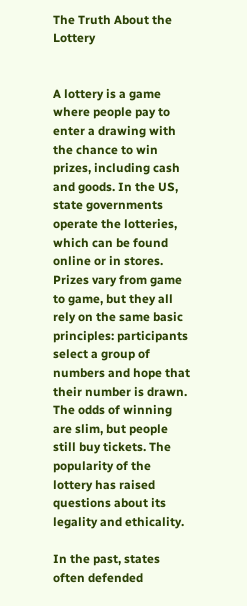The Truth About the Lottery


A lottery is a game where people pay to enter a drawing with the chance to win prizes, including cash and goods. In the US, state governments operate the lotteries, which can be found online or in stores. Prizes vary from game to game, but they all rely on the same basic principles: participants select a group of numbers and hope that their number is drawn. The odds of winning are slim, but people still buy tickets. The popularity of the lottery has raised questions about its legality and ethicality.

In the past, states often defended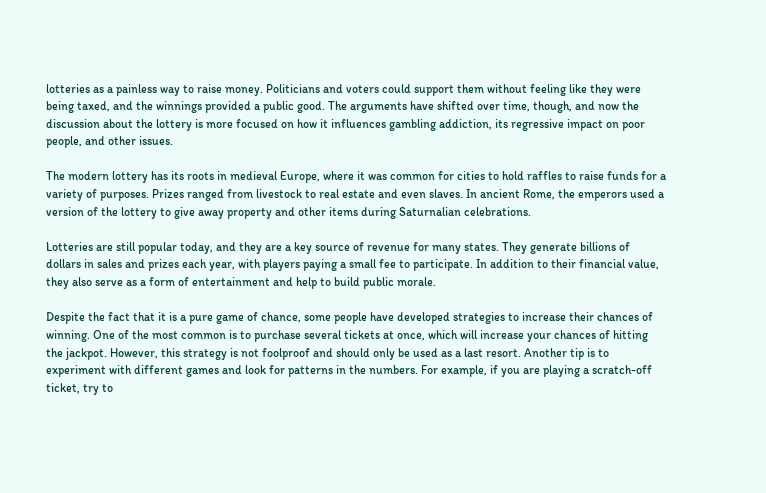lotteries as a painless way to raise money. Politicians and voters could support them without feeling like they were being taxed, and the winnings provided a public good. The arguments have shifted over time, though, and now the discussion about the lottery is more focused on how it influences gambling addiction, its regressive impact on poor people, and other issues.

The modern lottery has its roots in medieval Europe, where it was common for cities to hold raffles to raise funds for a variety of purposes. Prizes ranged from livestock to real estate and even slaves. In ancient Rome, the emperors used a version of the lottery to give away property and other items during Saturnalian celebrations.

Lotteries are still popular today, and they are a key source of revenue for many states. They generate billions of dollars in sales and prizes each year, with players paying a small fee to participate. In addition to their financial value, they also serve as a form of entertainment and help to build public morale.

Despite the fact that it is a pure game of chance, some people have developed strategies to increase their chances of winning. One of the most common is to purchase several tickets at once, which will increase your chances of hitting the jackpot. However, this strategy is not foolproof and should only be used as a last resort. Another tip is to experiment with different games and look for patterns in the numbers. For example, if you are playing a scratch-off ticket, try to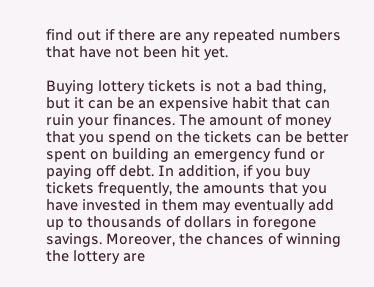find out if there are any repeated numbers that have not been hit yet.

Buying lottery tickets is not a bad thing, but it can be an expensive habit that can ruin your finances. The amount of money that you spend on the tickets can be better spent on building an emergency fund or paying off debt. In addition, if you buy tickets frequently, the amounts that you have invested in them may eventually add up to thousands of dollars in foregone savings. Moreover, the chances of winning the lottery are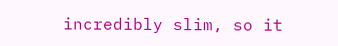incredibly slim, so it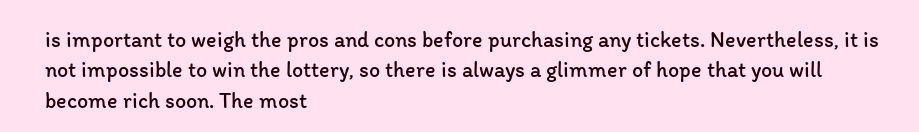is important to weigh the pros and cons before purchasing any tickets. Nevertheless, it is not impossible to win the lottery, so there is always a glimmer of hope that you will become rich soon. The most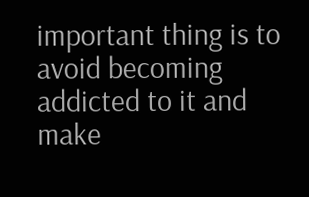important thing is to avoid becoming addicted to it and make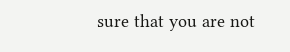sure that you are not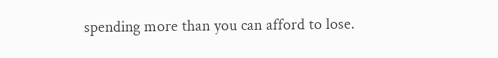spending more than you can afford to lose.